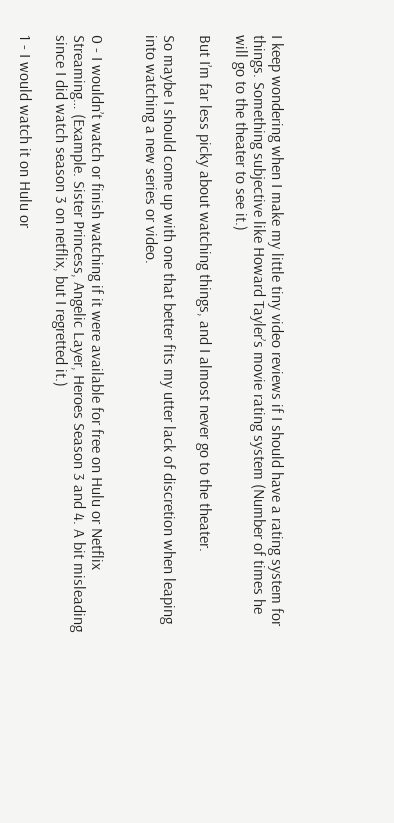I keep wondering when I make my little tiny video reviews if I should have a rating system for things. Something subjective like Howard Tayler’s movie rating system (Number of times he will go to the theater to see it.)

But I’m far less picky about watching things, and I almost never go to the theater.

So maybe I should come up with one that better fits my utter lack of discretion when leaping into watching a new series or video.


0 - I wouldn’t watch or finish watching if it were available for free on Hulu or Netflix Streaming… (Example. Sister Princess, Angelic Layer, Heroes Season 3 and 4. A bit misleading since I did watch season 3 on netflix, but I regretted it.)

1 - I would watch it on Hulu or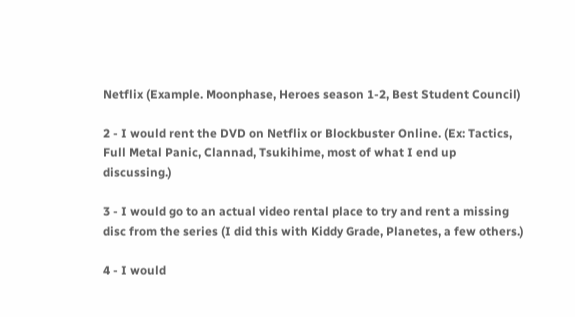Netflix (Example. Moonphase, Heroes season 1-2, Best Student Council)

2 - I would rent the DVD on Netflix or Blockbuster Online. (Ex: Tactics, Full Metal Panic, Clannad, Tsukihime, most of what I end up discussing.)

3 - I would go to an actual video rental place to try and rent a missing disc from the series (I did this with Kiddy Grade, Planetes, a few others.)

4 - I would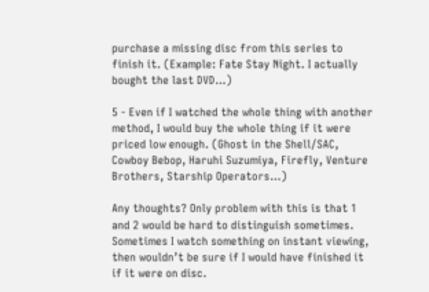purchase a missing disc from this series to finish it. (Example: Fate Stay Night. I actually bought the last DVD…)

5 - Even if I watched the whole thing with another method, I would buy the whole thing if it were priced low enough. (Ghost in the Shell/SAC, Cowboy Bebop, Haruhi Suzumiya, Firefly, Venture Brothers, Starship Operators…)

Any thoughts? Only problem with this is that 1 and 2 would be hard to distinguish sometimes. Sometimes I watch something on instant viewing, then wouldn’t be sure if I would have finished it if it were on disc.